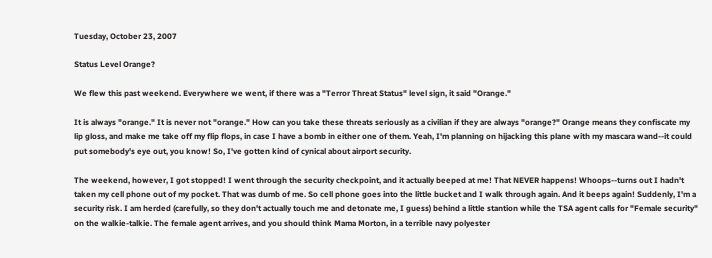Tuesday, October 23, 2007

Status Level Orange?

We flew this past weekend. Everywhere we went, if there was a "Terror Threat Status" level sign, it said "Orange."

It is always "orange." It is never not "orange." How can you take these threats seriously as a civilian if they are always "orange?" Orange means they confiscate my lip gloss, and make me take off my flip flops, in case I have a bomb in either one of them. Yeah, I'm planning on hijacking this plane with my mascara wand--it could put somebody's eye out, you know! So, I've gotten kind of cynical about airport security.

The weekend, however, I got stopped! I went through the security checkpoint, and it actually beeped at me! That NEVER happens! Whoops--turns out I hadn't taken my cell phone out of my pocket. That was dumb of me. So cell phone goes into the little bucket and I walk through again. And it beeps again! Suddenly, I'm a security risk. I am herded (carefully, so they don't actually touch me and detonate me, I guess) behind a little stantion while the TSA agent calls for "Female security" on the walkie-talkie. The female agent arrives, and you should think Mama Morton, in a terrible navy polyester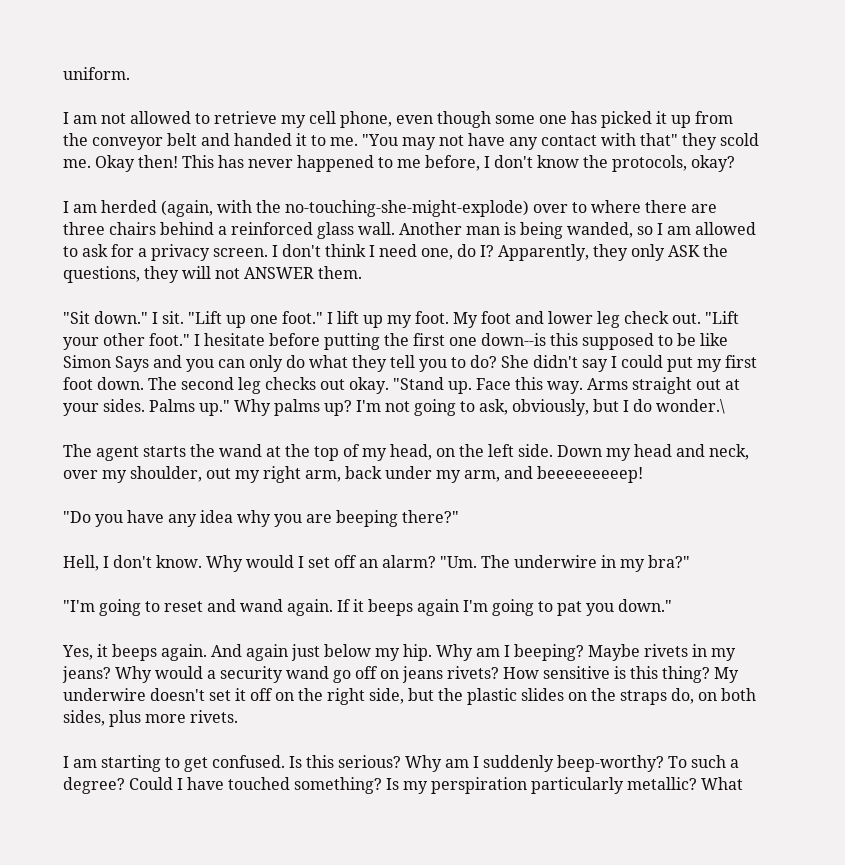uniform.

I am not allowed to retrieve my cell phone, even though some one has picked it up from the conveyor belt and handed it to me. "You may not have any contact with that" they scold me. Okay then! This has never happened to me before, I don't know the protocols, okay?

I am herded (again, with the no-touching-she-might-explode) over to where there are three chairs behind a reinforced glass wall. Another man is being wanded, so I am allowed to ask for a privacy screen. I don't think I need one, do I? Apparently, they only ASK the questions, they will not ANSWER them.

"Sit down." I sit. "Lift up one foot." I lift up my foot. My foot and lower leg check out. "Lift your other foot." I hesitate before putting the first one down--is this supposed to be like Simon Says and you can only do what they tell you to do? She didn't say I could put my first foot down. The second leg checks out okay. "Stand up. Face this way. Arms straight out at your sides. Palms up." Why palms up? I'm not going to ask, obviously, but I do wonder.\

The agent starts the wand at the top of my head, on the left side. Down my head and neck, over my shoulder, out my right arm, back under my arm, and beeeeeeeeep!

"Do you have any idea why you are beeping there?"

Hell, I don't know. Why would I set off an alarm? "Um. The underwire in my bra?"

"I'm going to reset and wand again. If it beeps again I'm going to pat you down."

Yes, it beeps again. And again just below my hip. Why am I beeping? Maybe rivets in my jeans? Why would a security wand go off on jeans rivets? How sensitive is this thing? My underwire doesn't set it off on the right side, but the plastic slides on the straps do, on both sides, plus more rivets.

I am starting to get confused. Is this serious? Why am I suddenly beep-worthy? To such a degree? Could I have touched something? Is my perspiration particularly metallic? What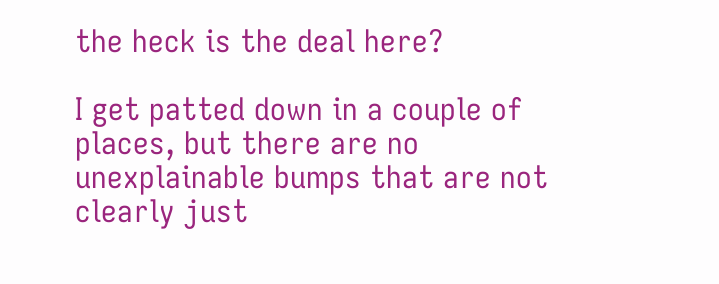the heck is the deal here?

I get patted down in a couple of places, but there are no unexplainable bumps that are not clearly just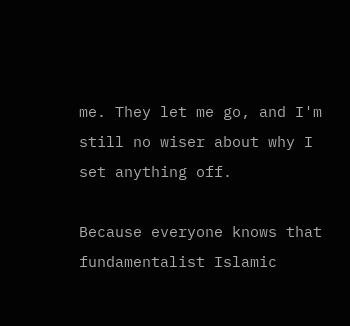me. They let me go, and I'm still no wiser about why I set anything off.

Because everyone knows that fundamentalist Islamic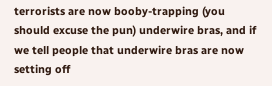terrorists are now booby-trapping (you should excuse the pun) underwire bras, and if we tell people that underwire bras are now setting off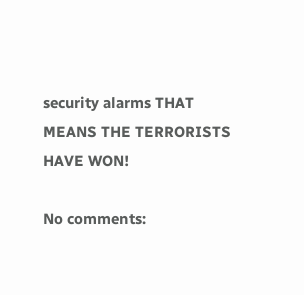security alarms THAT MEANS THE TERRORISTS HAVE WON!

No comments: